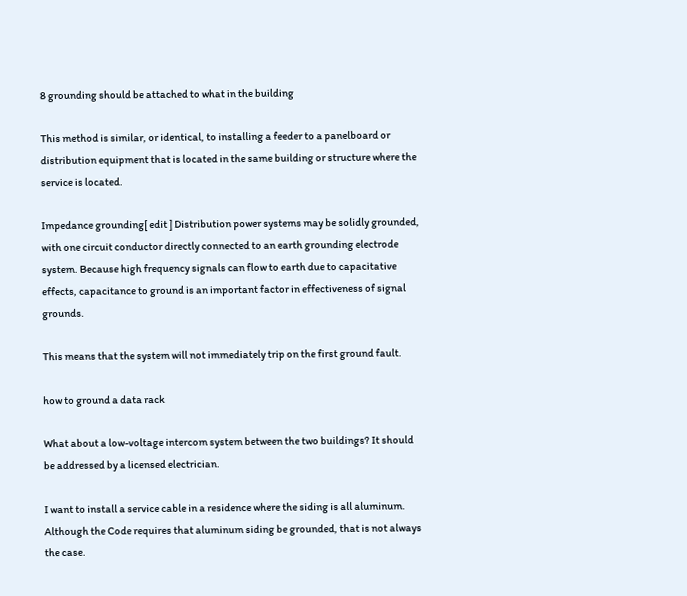8 grounding should be attached to what in the building

This method is similar, or identical, to installing a feeder to a panelboard or distribution equipment that is located in the same building or structure where the service is located.

Impedance grounding[ edit ] Distribution power systems may be solidly grounded, with one circuit conductor directly connected to an earth grounding electrode system. Because high frequency signals can flow to earth due to capacitative effects, capacitance to ground is an important factor in effectiveness of signal grounds.

This means that the system will not immediately trip on the first ground fault.

how to ground a data rack

What about a low-voltage intercom system between the two buildings? It should be addressed by a licensed electrician.

I want to install a service cable in a residence where the siding is all aluminum. Although the Code requires that aluminum siding be grounded, that is not always the case.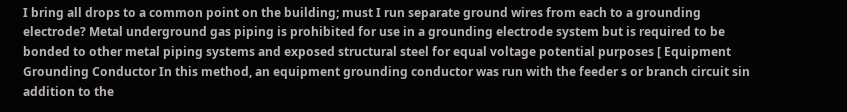I bring all drops to a common point on the building; must I run separate ground wires from each to a grounding electrode? Metal underground gas piping is prohibited for use in a grounding electrode system but is required to be bonded to other metal piping systems and exposed structural steel for equal voltage potential purposes [ Equipment Grounding Conductor In this method, an equipment grounding conductor was run with the feeder s or branch circuit sin addition to the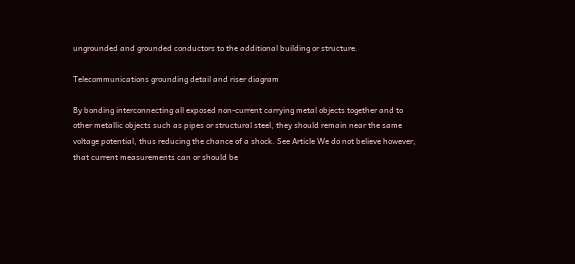ungrounded and grounded conductors to the additional building or structure.

Telecommunications grounding detail and riser diagram

By bonding interconnecting all exposed non-current carrying metal objects together and to other metallic objects such as pipes or structural steel, they should remain near the same voltage potential, thus reducing the chance of a shock. See Article We do not believe however, that current measurements can or should be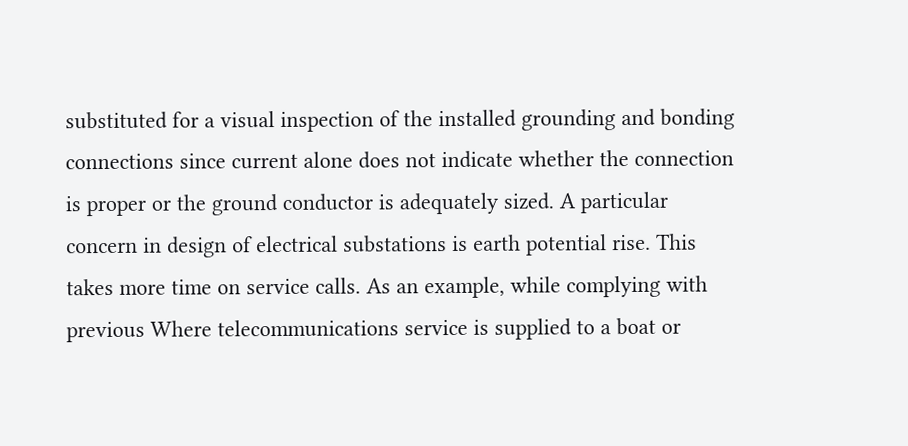substituted for a visual inspection of the installed grounding and bonding connections since current alone does not indicate whether the connection is proper or the ground conductor is adequately sized. A particular concern in design of electrical substations is earth potential rise. This takes more time on service calls. As an example, while complying with previous Where telecommunications service is supplied to a boat or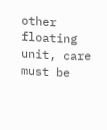other floating unit, care must be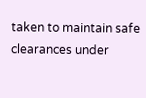taken to maintain safe clearances under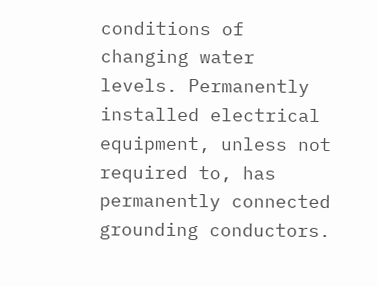conditions of changing water levels. Permanently installed electrical equipment, unless not required to, has permanently connected grounding conductors.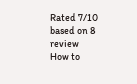Rated 7/10 based on 8 review
How to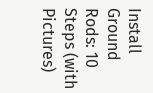Install Ground Rods: 10 Steps (with Pictures)